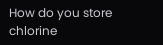How do you store chlorine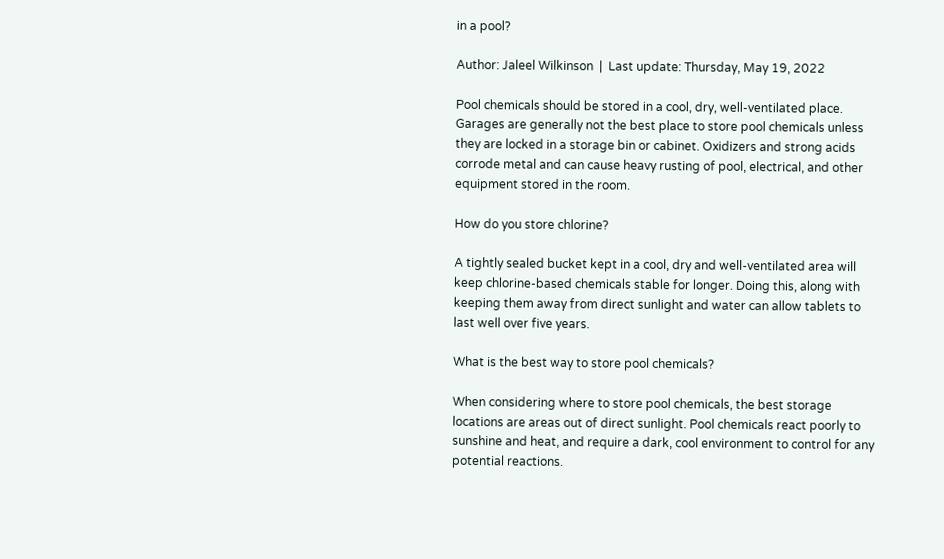in a pool?

Author: Jaleel Wilkinson  |  Last update: Thursday, May 19, 2022

Pool chemicals should be stored in a cool, dry, well-ventilated place. Garages are generally not the best place to store pool chemicals unless they are locked in a storage bin or cabinet. Oxidizers and strong acids corrode metal and can cause heavy rusting of pool, electrical, and other equipment stored in the room.

How do you store chlorine?

A tightly sealed bucket kept in a cool, dry and well-ventilated area will keep chlorine-based chemicals stable for longer. Doing this, along with keeping them away from direct sunlight and water can allow tablets to last well over five years.

What is the best way to store pool chemicals?

When considering where to store pool chemicals, the best storage locations are areas out of direct sunlight. Pool chemicals react poorly to sunshine and heat, and require a dark, cool environment to control for any potential reactions.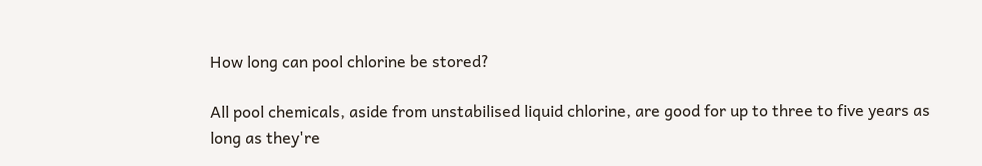How long can pool chlorine be stored?

All pool chemicals, aside from unstabilised liquid chlorine, are good for up to three to five years as long as they're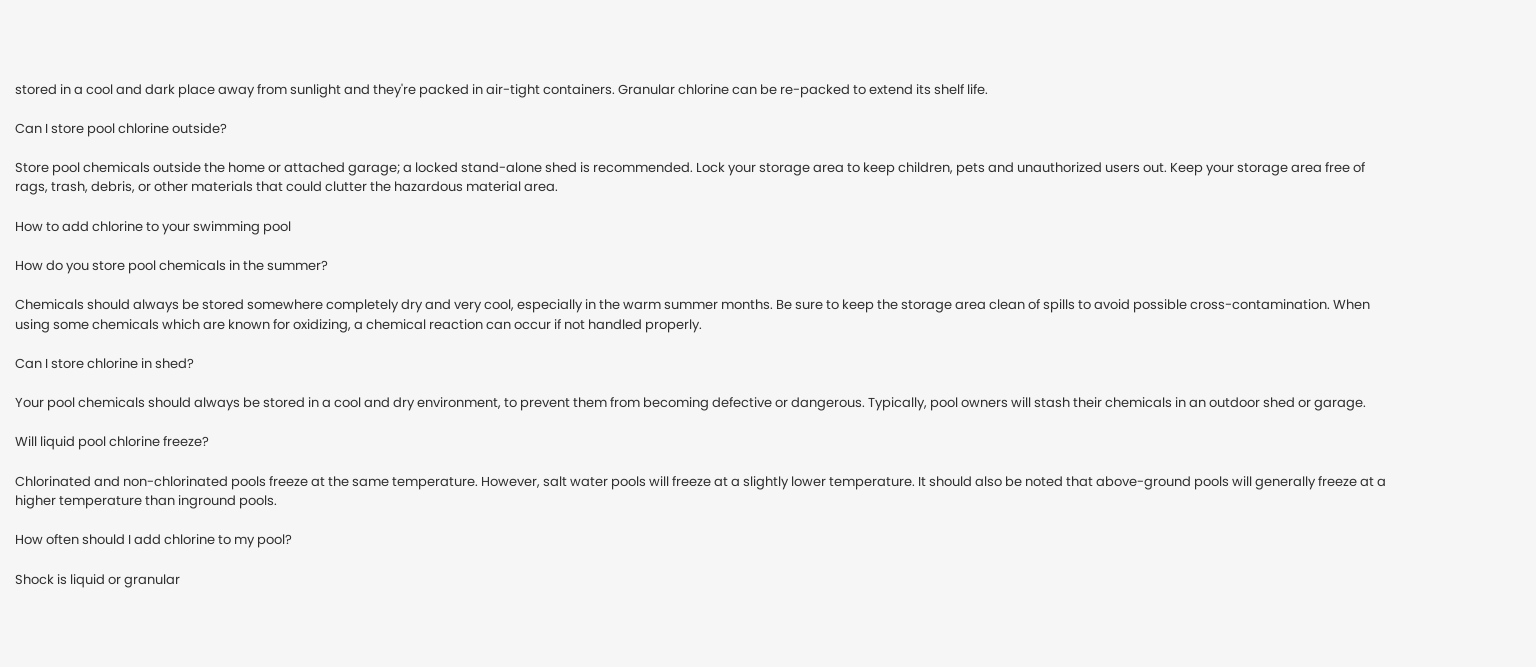stored in a cool and dark place away from sunlight and they're packed in air-tight containers. Granular chlorine can be re-packed to extend its shelf life.

Can I store pool chlorine outside?

Store pool chemicals outside the home or attached garage; a locked stand-alone shed is recommended. Lock your storage area to keep children, pets and unauthorized users out. Keep your storage area free of rags, trash, debris, or other materials that could clutter the hazardous material area.

How to add chlorine to your swimming pool

How do you store pool chemicals in the summer?

Chemicals should always be stored somewhere completely dry and very cool, especially in the warm summer months. Be sure to keep the storage area clean of spills to avoid possible cross-contamination. When using some chemicals which are known for oxidizing, a chemical reaction can occur if not handled properly.

Can I store chlorine in shed?

Your pool chemicals should always be stored in a cool and dry environment, to prevent them from becoming defective or dangerous. Typically, pool owners will stash their chemicals in an outdoor shed or garage.

Will liquid pool chlorine freeze?

Chlorinated and non-chlorinated pools freeze at the same temperature. However, salt water pools will freeze at a slightly lower temperature. It should also be noted that above-ground pools will generally freeze at a higher temperature than inground pools.

How often should I add chlorine to my pool?

Shock is liquid or granular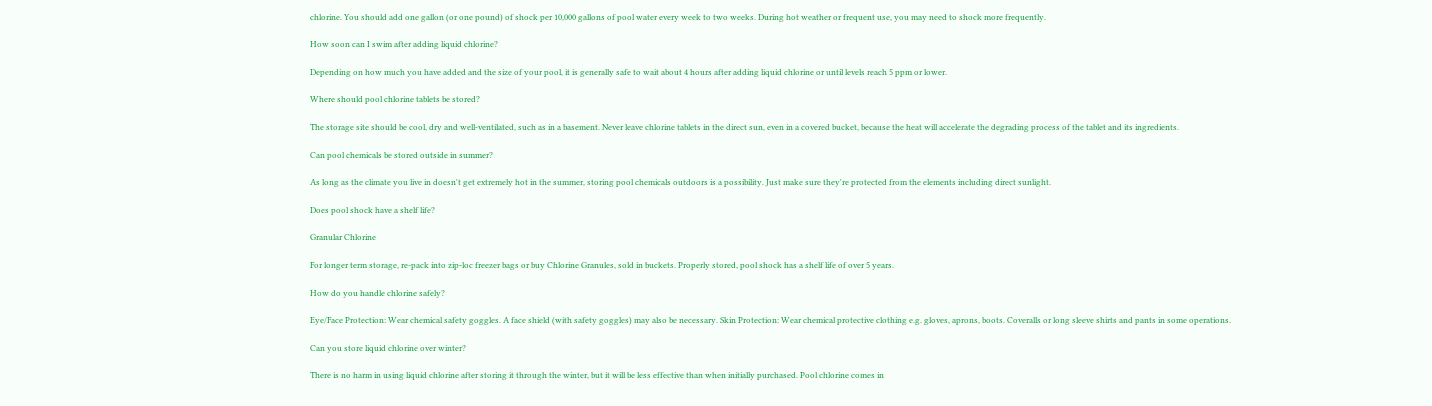chlorine. You should add one gallon (or one pound) of shock per 10,000 gallons of pool water every week to two weeks. During hot weather or frequent use, you may need to shock more frequently.

How soon can I swim after adding liquid chlorine?

Depending on how much you have added and the size of your pool, it is generally safe to wait about 4 hours after adding liquid chlorine or until levels reach 5 ppm or lower.

Where should pool chlorine tablets be stored?

The storage site should be cool, dry and well-ventilated, such as in a basement. Never leave chlorine tablets in the direct sun, even in a covered bucket, because the heat will accelerate the degrading process of the tablet and its ingredients.

Can pool chemicals be stored outside in summer?

As long as the climate you live in doesn't get extremely hot in the summer, storing pool chemicals outdoors is a possibility. Just make sure they're protected from the elements including direct sunlight.

Does pool shock have a shelf life?

Granular Chlorine

For longer term storage, re-pack into zip-loc freezer bags or buy Chlorine Granules, sold in buckets. Properly stored, pool shock has a shelf life of over 5 years.

How do you handle chlorine safely?

Eye/Face Protection: Wear chemical safety goggles. A face shield (with safety goggles) may also be necessary. Skin Protection: Wear chemical protective clothing e.g. gloves, aprons, boots. Coveralls or long sleeve shirts and pants in some operations.

Can you store liquid chlorine over winter?

There is no harm in using liquid chlorine after storing it through the winter, but it will be less effective than when initially purchased. Pool chlorine comes in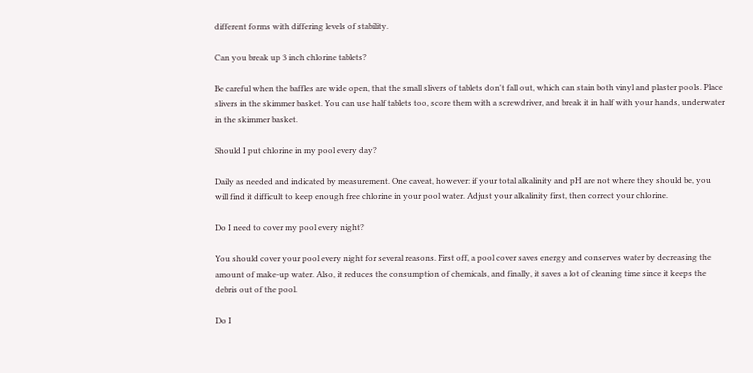different forms with differing levels of stability.

Can you break up 3 inch chlorine tablets?

Be careful when the baffles are wide open, that the small slivers of tablets don't fall out, which can stain both vinyl and plaster pools. Place slivers in the skimmer basket. You can use half tablets too, score them with a screwdriver, and break it in half with your hands, underwater in the skimmer basket.

Should I put chlorine in my pool every day?

Daily as needed and indicated by measurement. One caveat, however: if your total alkalinity and pH are not where they should be, you will find it difficult to keep enough free chlorine in your pool water. Adjust your alkalinity first, then correct your chlorine.

Do I need to cover my pool every night?

You should cover your pool every night for several reasons. First off, a pool cover saves energy and conserves water by decreasing the amount of make-up water. Also, it reduces the consumption of chemicals, and finally, it saves a lot of cleaning time since it keeps the debris out of the pool.

Do I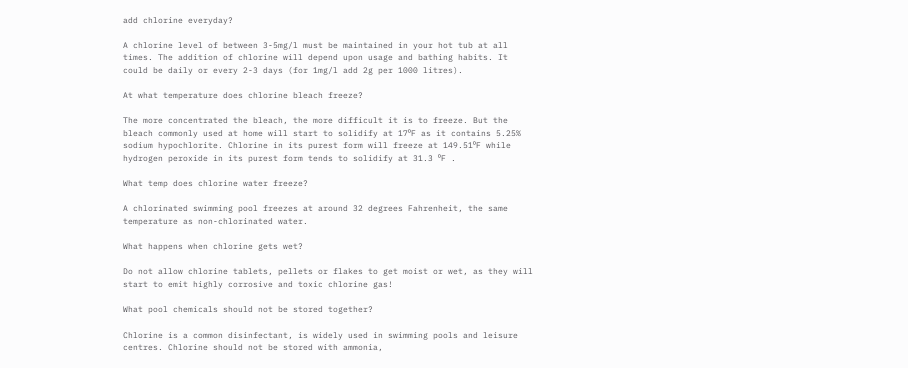add chlorine everyday?

A chlorine level of between 3-5mg/l must be maintained in your hot tub at all times. The addition of chlorine will depend upon usage and bathing habits. It could be daily or every 2-3 days (for 1mg/l add 2g per 1000 litres).

At what temperature does chlorine bleach freeze?

The more concentrated the bleach, the more difficult it is to freeze. But the bleach commonly used at home will start to solidify at 17⁰F as it contains 5.25% sodium hypochlorite. Chlorine in its purest form will freeze at 149.51⁰F while hydrogen peroxide in its purest form tends to solidify at 31.3 ⁰F .

What temp does chlorine water freeze?

A chlorinated swimming pool freezes at around 32 degrees Fahrenheit, the same temperature as non-chlorinated water.

What happens when chlorine gets wet?

Do not allow chlorine tablets, pellets or flakes to get moist or wet, as they will start to emit highly corrosive and toxic chlorine gas!

What pool chemicals should not be stored together?

Chlorine is a common disinfectant, is widely used in swimming pools and leisure centres. Chlorine should not be stored with ammonia,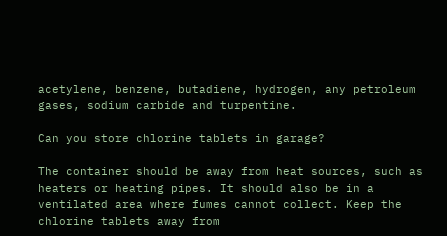acetylene, benzene, butadiene, hydrogen, any petroleum gases, sodium carbide and turpentine.

Can you store chlorine tablets in garage?

The container should be away from heat sources, such as heaters or heating pipes. It should also be in a ventilated area where fumes cannot collect. Keep the chlorine tablets away from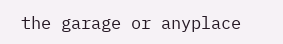the garage or anyplace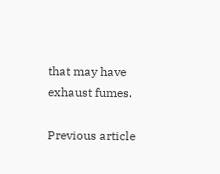that may have exhaust fumes.

Previous article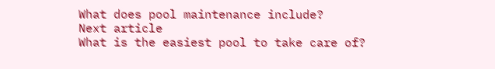What does pool maintenance include?
Next article
What is the easiest pool to take care of?